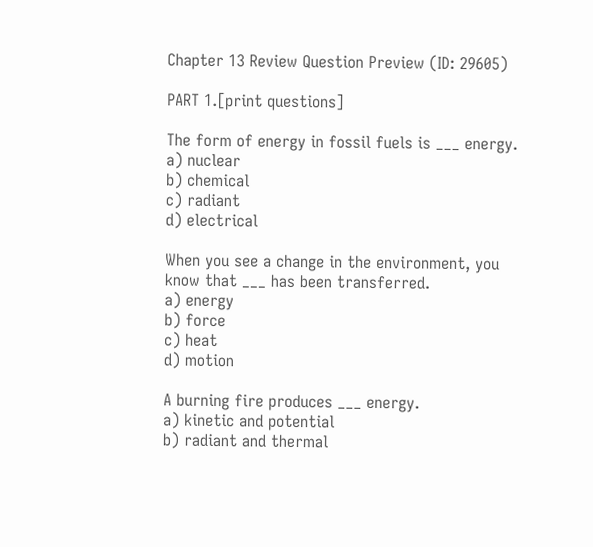Chapter 13 Review Question Preview (ID: 29605)

PART 1.[print questions]

The form of energy in fossil fuels is ___ energy.
a) nuclear
b) chemical
c) radiant
d) electrical

When you see a change in the environment, you know that ___ has been transferred.
a) energy
b) force
c) heat
d) motion

A burning fire produces ___ energy.
a) kinetic and potential
b) radiant and thermal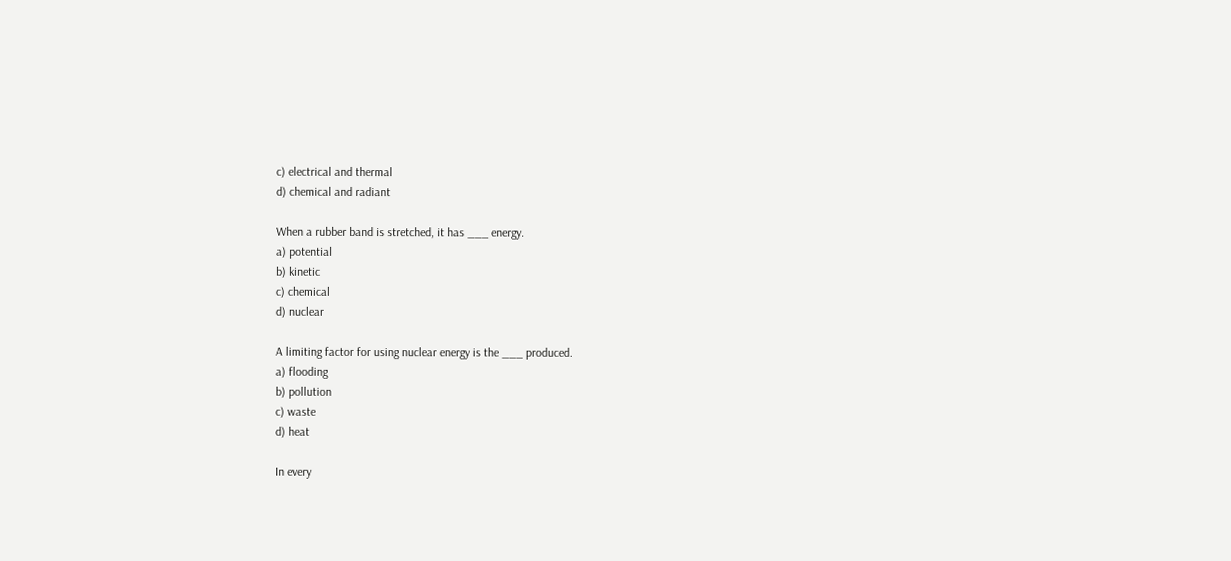c) electrical and thermal
d) chemical and radiant

When a rubber band is stretched, it has ___ energy.
a) potential
b) kinetic
c) chemical
d) nuclear

A limiting factor for using nuclear energy is the ___ produced.
a) flooding
b) pollution
c) waste
d) heat

In every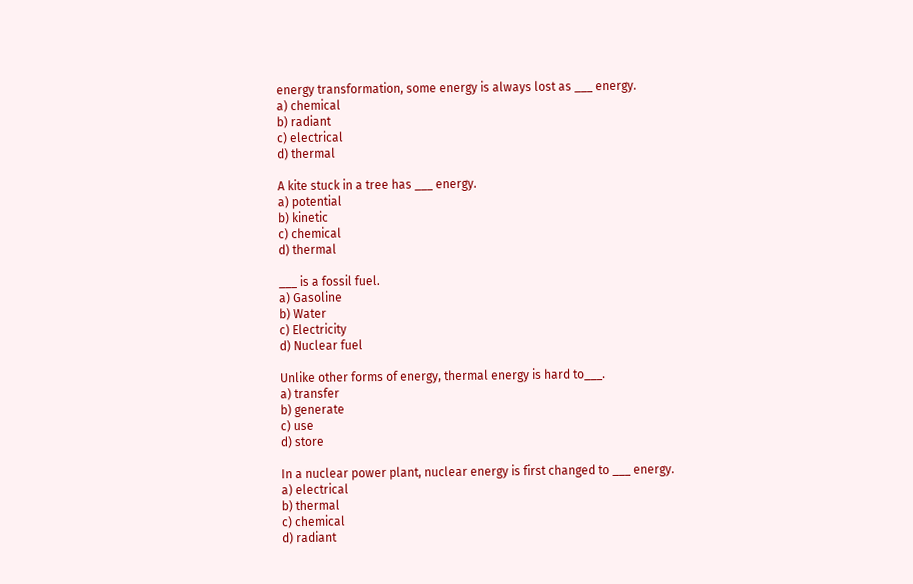energy transformation, some energy is always lost as ___ energy.
a) chemical
b) radiant
c) electrical
d) thermal

A kite stuck in a tree has ___ energy.
a) potential
b) kinetic
c) chemical
d) thermal

___ is a fossil fuel.
a) Gasoline
b) Water
c) Electricity
d) Nuclear fuel

Unlike other forms of energy, thermal energy is hard to___.
a) transfer
b) generate
c) use
d) store

In a nuclear power plant, nuclear energy is first changed to ___ energy.
a) electrical
b) thermal
c) chemical
d) radiant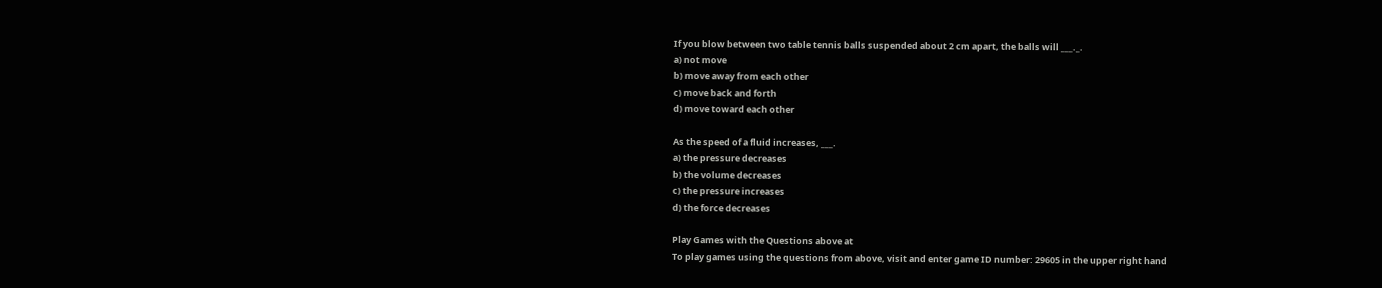If you blow between two table tennis balls suspended about 2 cm apart, the balls will ___._.
a) not move
b) move away from each other
c) move back and forth
d) move toward each other

As the speed of a fluid increases, ___.
a) the pressure decreases
b) the volume decreases
c) the pressure increases
d) the force decreases

Play Games with the Questions above at
To play games using the questions from above, visit and enter game ID number: 29605 in the upper right hand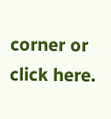corner or click here.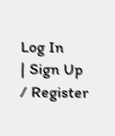Log In
| Sign Up / Register